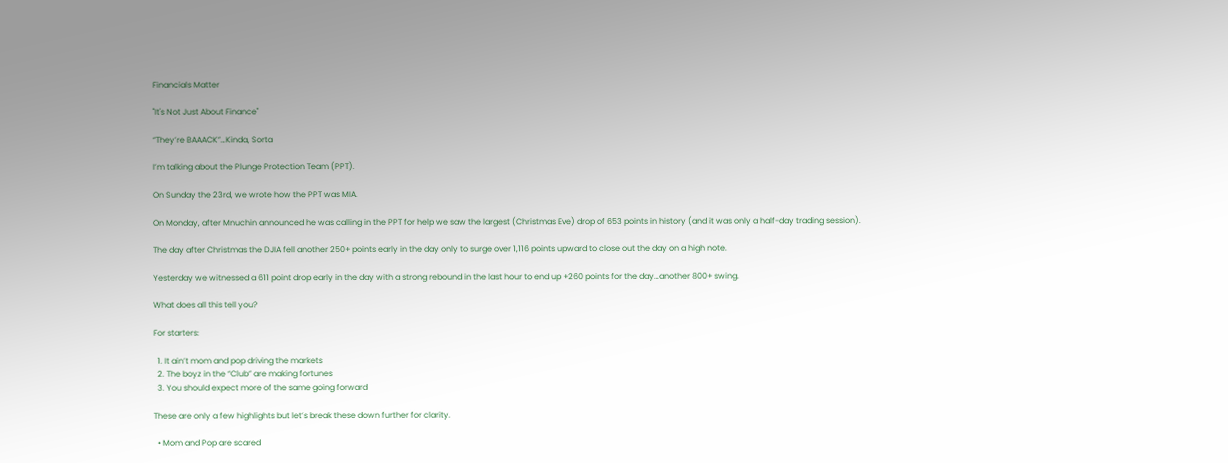Financials Matter

"It's Not Just About Finance"

“They’re BAAACK”…Kinda, Sorta

I’m talking about the Plunge Protection Team (PPT).

On Sunday the 23rd, we wrote how the PPT was MIA.

On Monday, after Mnuchin announced he was calling in the PPT for help we saw the largest (Christmas Eve) drop of 653 points in history (and it was only a half-day trading session).

The day after Christmas the DJIA fell another 250+ points early in the day only to surge over 1,116 points upward to close out the day on a high note.

Yesterday we witnessed a 611 point drop early in the day with a strong rebound in the last hour to end up +260 points for the day…another 800+ swing.

What does all this tell you?

For starters:

  1. It ain’t mom and pop driving the markets
  2. The boyz in the “Club” are making fortunes
  3. You should expect more of the same going forward

These are only a few highlights but let’s break these down further for clarity.

  • Mom and Pop are scared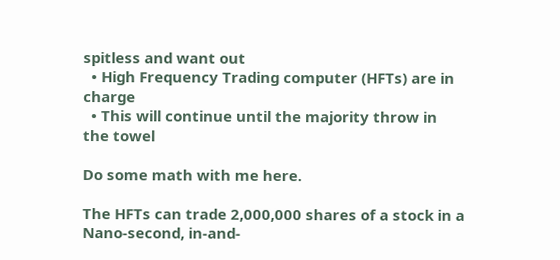spitless and want out
  • High Frequency Trading computer (HFTs) are in charge
  • This will continue until the majority throw in the towel

Do some math with me here.

The HFTs can trade 2,000,000 shares of a stock in a Nano-second, in-and-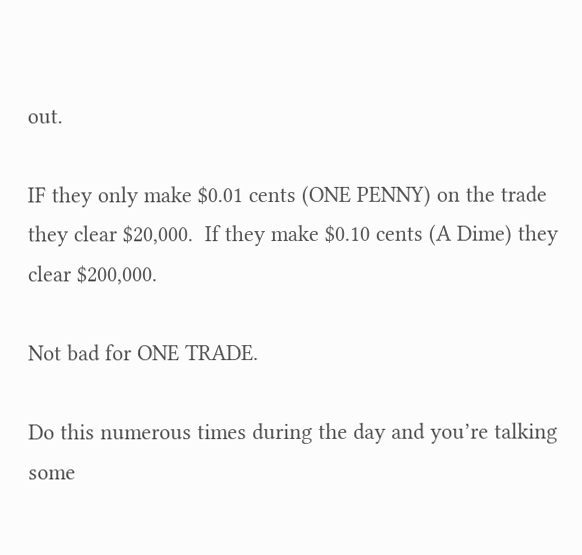out.

IF they only make $0.01 cents (ONE PENNY) on the trade they clear $20,000.  If they make $0.10 cents (A Dime) they clear $200,000.

Not bad for ONE TRADE.

Do this numerous times during the day and you’re talking some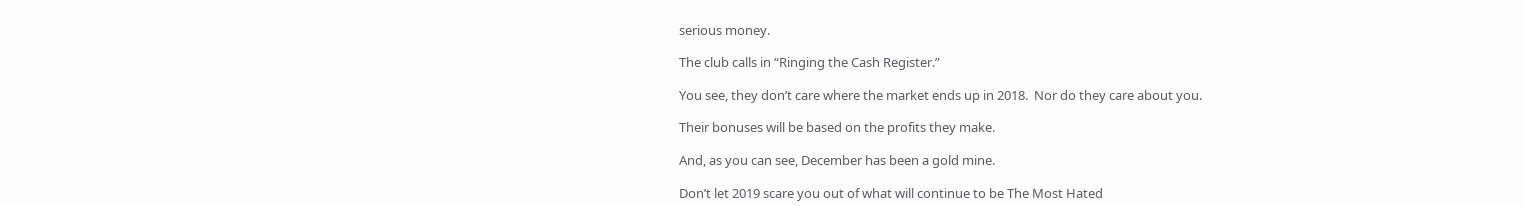serious money.

The club calls in “Ringing the Cash Register.”

You see, they don’t care where the market ends up in 2018.  Nor do they care about you.

Their bonuses will be based on the profits they make.

And, as you can see, December has been a gold mine.

Don’t let 2019 scare you out of what will continue to be The Most Hated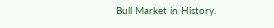Bull Market in History.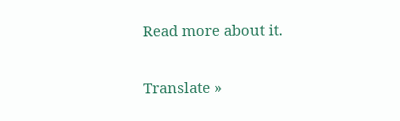Read more about it.

Translate »